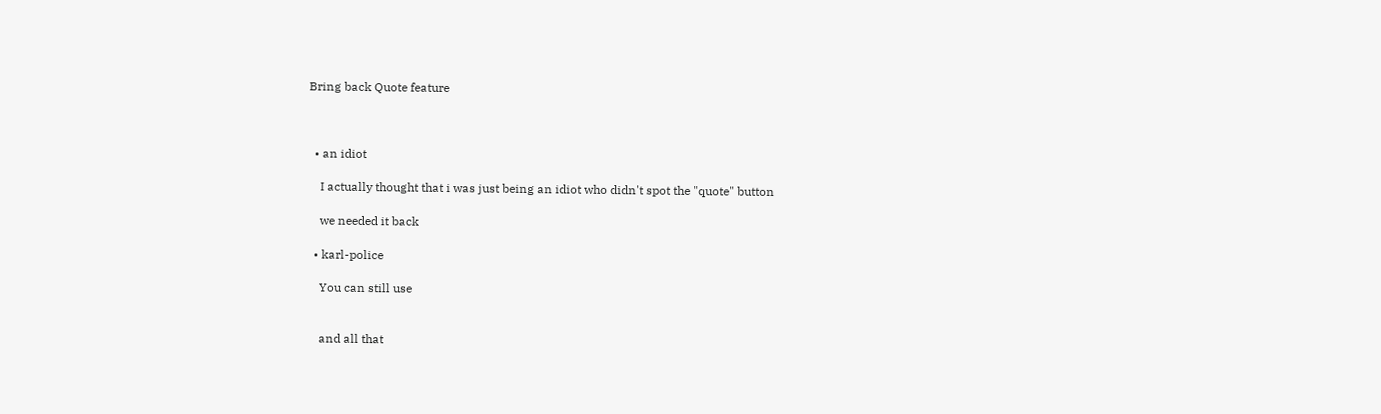Bring back Quote feature



  • an idiot

    I actually thought that i was just being an idiot who didn't spot the "quote" button

    we needed it back

  • karl-police

    You can still use


    and all that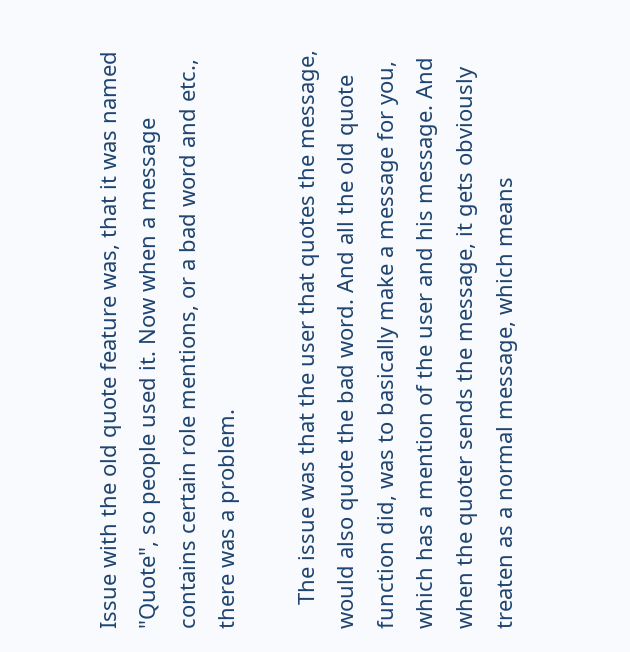Issue with the old quote feature was, that it was named "Quote", so people used it. Now when a message contains certain role mentions, or a bad word and etc., there was a problem.

    The issue was that the user that quotes the message, would also quote the bad word. And all the old quote function did, was to basically make a message for you, which has a mention of the user and his message. And when the quoter sends the message, it gets obviously treaten as a normal message, which means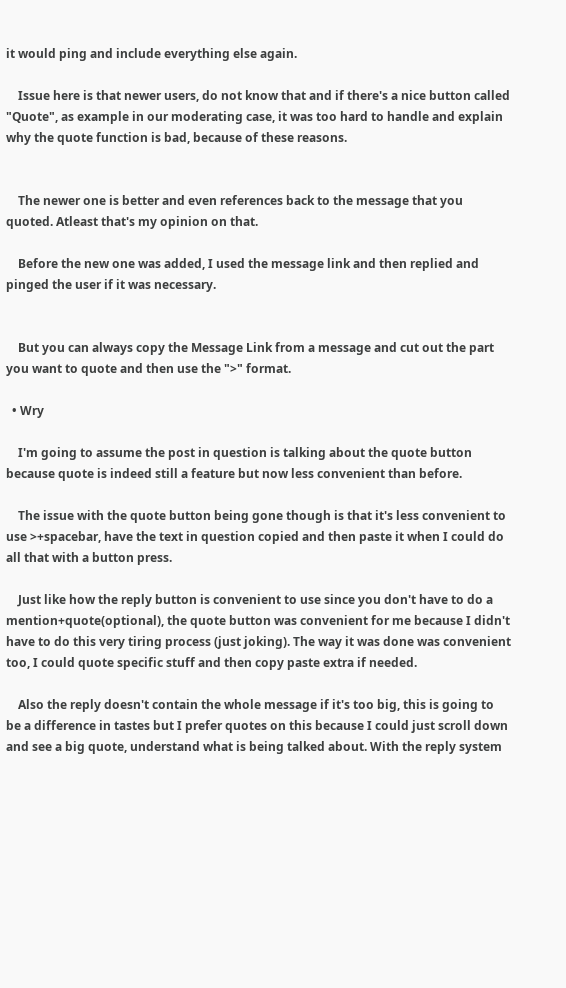it would ping and include everything else again.

    Issue here is that newer users, do not know that and if there's a nice button called "Quote", as example in our moderating case, it was too hard to handle and explain why the quote function is bad, because of these reasons.


    The newer one is better and even references back to the message that you quoted. Atleast that's my opinion on that.

    Before the new one was added, I used the message link and then replied and pinged the user if it was necessary.


    But you can always copy the Message Link from a message and cut out the part you want to quote and then use the ">" format.

  • Wry

    I'm going to assume the post in question is talking about the quote button because quote is indeed still a feature but now less convenient than before.

    The issue with the quote button being gone though is that it's less convenient to use >+spacebar, have the text in question copied and then paste it when I could do all that with a button press.

    Just like how the reply button is convenient to use since you don't have to do a mention+quote(optional), the quote button was convenient for me because I didn't have to do this very tiring process (just joking). The way it was done was convenient too, I could quote specific stuff and then copy paste extra if needed.

    Also the reply doesn't contain the whole message if it's too big, this is going to be a difference in tastes but I prefer quotes on this because I could just scroll down and see a big quote, understand what is being talked about. With the reply system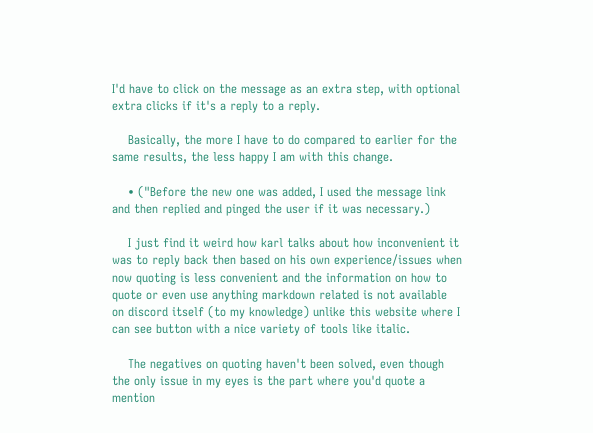I'd have to click on the message as an extra step, with optional extra clicks if it's a reply to a reply.

    Basically, the more I have to do compared to earlier for the same results, the less happy I am with this change.

    • ("Before the new one was added, I used the message link and then replied and pinged the user if it was necessary.)

    I just find it weird how karl talks about how inconvenient it was to reply back then based on his own experience/issues when now quoting is less convenient and the information on how to quote or even use anything markdown related is not available on discord itself (to my knowledge) unlike this website where I can see button with a nice variety of tools like italic.

    The negatives on quoting haven't been solved, even though the only issue in my eyes is the part where you'd quote a mention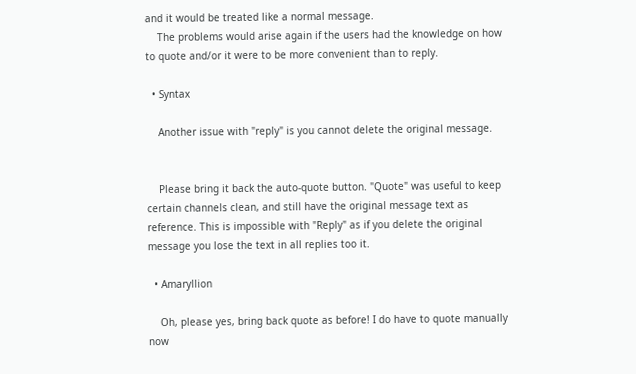and it would be treated like a normal message.
    The problems would arise again if the users had the knowledge on how to quote and/or it were to be more convenient than to reply.

  • Syntax

    Another issue with "reply" is you cannot delete the original message.


    Please bring it back the auto-quote button. "Quote" was useful to keep certain channels clean, and still have the original message text as reference. This is impossible with "Reply" as if you delete the original message you lose the text in all replies too it.

  • Amaryllion

    Oh, please yes, bring back quote as before! I do have to quote manually now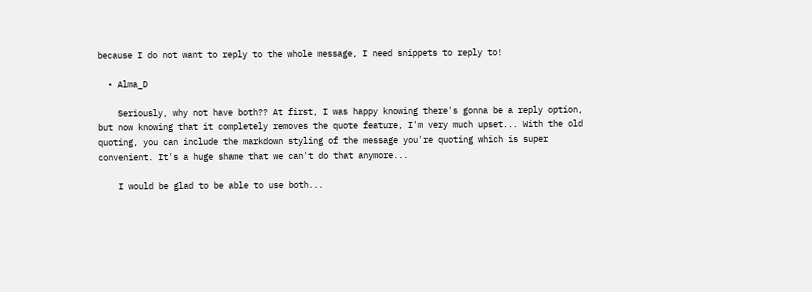because I do not want to reply to the whole message, I need snippets to reply to!

  • Alma_D

    Seriously, why not have both?? At first, I was happy knowing there's gonna be a reply option, but now knowing that it completely removes the quote feature, I'm very much upset... With the old quoting, you can include the markdown styling of the message you're quoting which is super convenient. It's a huge shame that we can't do that anymore...

    I would be glad to be able to use both...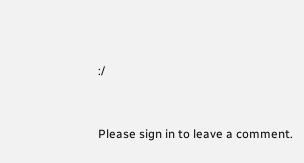:/


Please sign in to leave a comment.